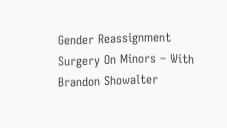Gender Reassignment Surgery On Minors – With Brandon Showalter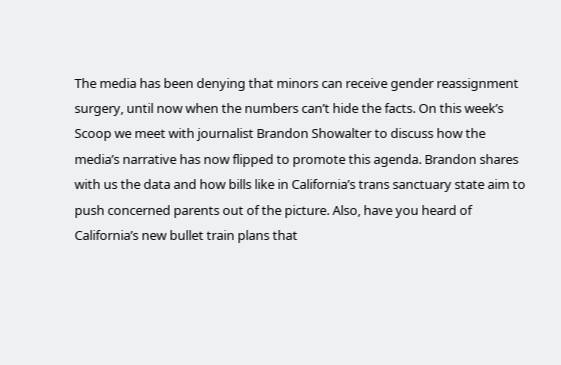The media has been denying that minors can receive gender reassignment surgery, until now when the numbers can’t hide the facts. On this week’s Scoop we meet with journalist Brandon Showalter to discuss how the media’s narrative has now flipped to promote this agenda. Brandon shares with us the data and how bills like in California’s trans sanctuary state aim to push concerned parents out of the picture. Also, have you heard of California’s new bullet train plans that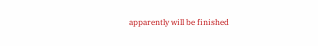apparently will be finished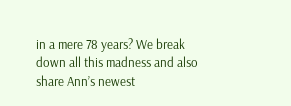in a mere 78 years? We break down all this madness and also share Ann’s newest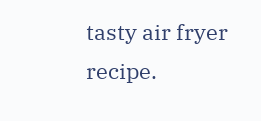tasty air fryer recipe.